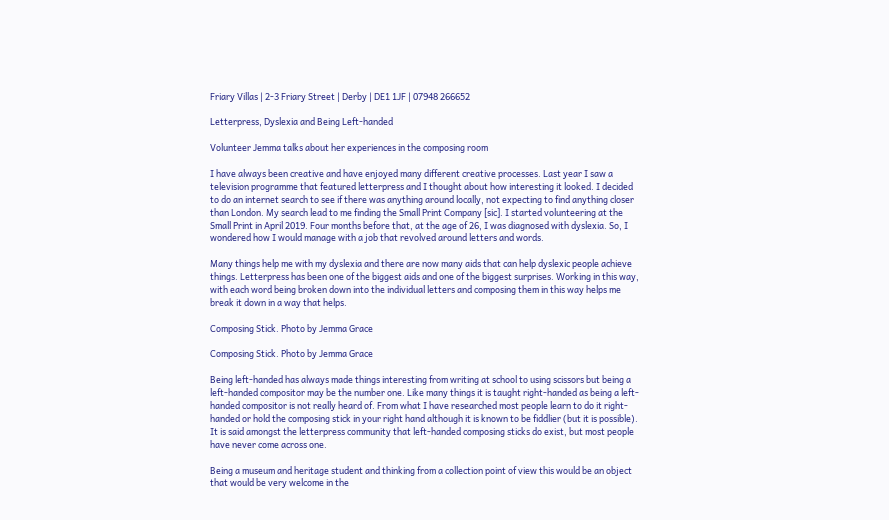Friary Villas | 2-3 Friary Street | Derby | DE1 1JF | 07948 266652

Letterpress, Dyslexia and Being Left-handed

Volunteer Jemma talks about her experiences in the composing room

I have always been creative and have enjoyed many different creative processes. Last year I saw a television programme that featured letterpress and I thought about how interesting it looked. I decided to do an internet search to see if there was anything around locally, not expecting to find anything closer than London. My search lead to me finding the Small Print Company [sic]. I started volunteering at the Small Print in April 2019. Four months before that, at the age of 26, I was diagnosed with dyslexia. So, I wondered how I would manage with a job that revolved around letters and words.

Many things help me with my dyslexia and there are now many aids that can help dyslexic people achieve things. Letterpress has been one of the biggest aids and one of the biggest surprises. Working in this way, with each word being broken down into the individual letters and composing them in this way helps me break it down in a way that helps.

Composing Stick. Photo by Jemma Grace

Composing Stick. Photo by Jemma Grace

Being left-handed has always made things interesting from writing at school to using scissors but being a left-handed compositor may be the number one. Like many things it is taught right-handed as being a left-handed compositor is not really heard of. From what I have researched most people learn to do it right-handed or hold the composing stick in your right hand although it is known to be fiddlier (but it is possible). It is said amongst the letterpress community that left-handed composing sticks do exist, but most people have never come across one.

Being a museum and heritage student and thinking from a collection point of view this would be an object that would be very welcome in the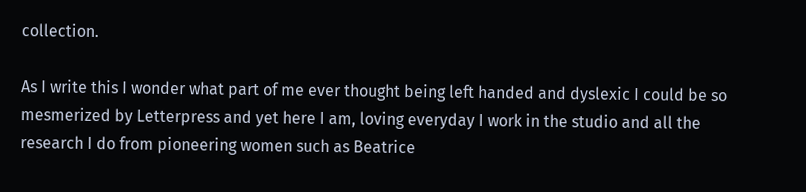collection.

As I write this I wonder what part of me ever thought being left handed and dyslexic I could be so mesmerized by Letterpress and yet here I am, loving everyday I work in the studio and all the research I do from pioneering women such as Beatrice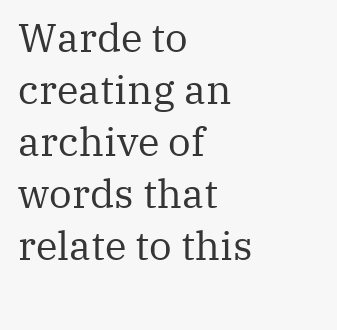Warde to creating an archive of words that relate to this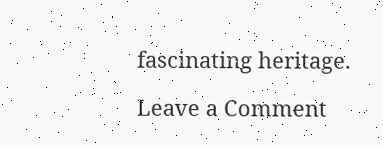fascinating heritage.

Leave a Comment